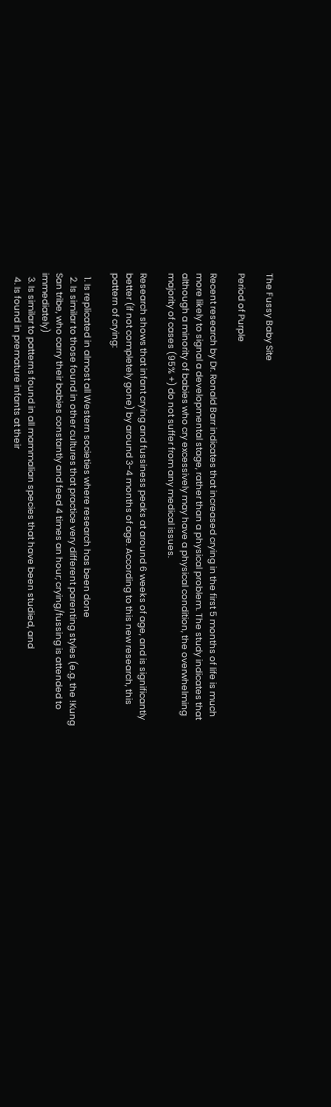The Fussy Baby Site

Period of Purple

Recent research by Dr. Ronald Barr indicates that increased crying in the first 5 months of life is much more likely to signal a developmental stage, rather than a physical problem. The study indicates that although a minority of babies who cry excessively may have a physical condition, the overwhelming majority of cases (95% +) do not suffer from any medical issues.

Research shows that infant crying and fussiness peaks at around 6 weeks of age, and is significantly better (if not completely gone) by around 3-4 months of age. According to this new research, this pattern of crying:

  1. Is replicated in almost all Western societies where research has been done
  2. Is similar to those found in other cultures that practice very different parenting styles (e.g. the !Kung San tribe, who carry their babies constantly and feed 4 times an hour; crying/fussing is attended to immediately)
  3. Is similar to patterns found in all mammalian species that have been studied, and
  4. Is found in premature infants at their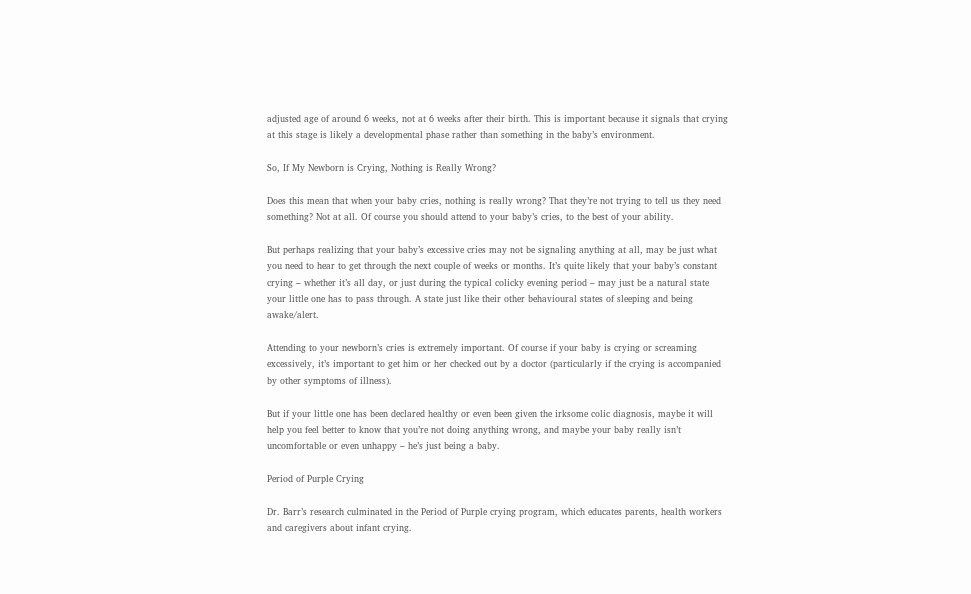adjusted age of around 6 weeks, not at 6 weeks after their birth. This is important because it signals that crying at this stage is likely a developmental phase rather than something in the baby’s environment.

So, If My Newborn is Crying, Nothing is Really Wrong?

Does this mean that when your baby cries, nothing is really wrong? That they’re not trying to tell us they need something? Not at all. Of course you should attend to your baby’s cries, to the best of your ability.

But perhaps realizing that your baby’s excessive cries may not be signaling anything at all, may be just what you need to hear to get through the next couple of weeks or months. It’s quite likely that your baby’s constant crying – whether it’s all day, or just during the typical colicky evening period – may just be a natural state your little one has to pass through. A state just like their other behavioural states of sleeping and being awake/alert.

Attending to your newborn’s cries is extremely important. Of course if your baby is crying or screaming excessively, it’s important to get him or her checked out by a doctor (particularly if the crying is accompanied by other symptoms of illness).

But if your little one has been declared healthy or even been given the irksome colic diagnosis, maybe it will help you feel better to know that you’re not doing anything wrong, and maybe your baby really isn’t uncomfortable or even unhappy – he’s just being a baby.

Period of Purple Crying

Dr. Barr’s research culminated in the Period of Purple crying program, which educates parents, health workers and caregivers about infant crying.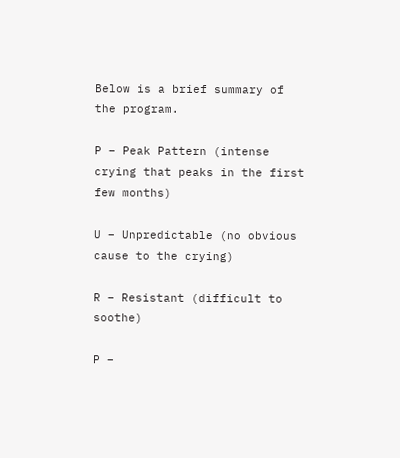Below is a brief summary of the program.

P – Peak Pattern (intense crying that peaks in the first few months)

U – Unpredictable (no obvious cause to the crying)

R – Resistant (difficult to soothe)

P –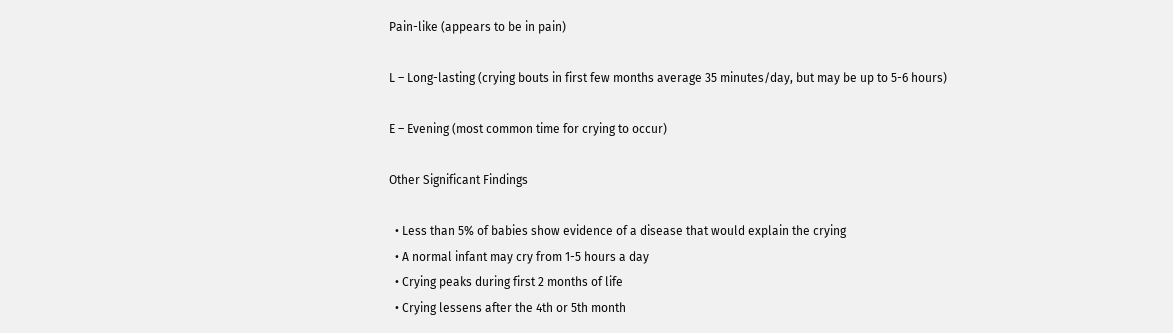Pain-like (appears to be in pain)

L – Long-lasting (crying bouts in first few months average 35 minutes/day, but may be up to 5-6 hours)

E – Evening (most common time for crying to occur)

Other Significant Findings

  • Less than 5% of babies show evidence of a disease that would explain the crying
  • A normal infant may cry from 1-5 hours a day
  • Crying peaks during first 2 months of life
  • Crying lessens after the 4th or 5th month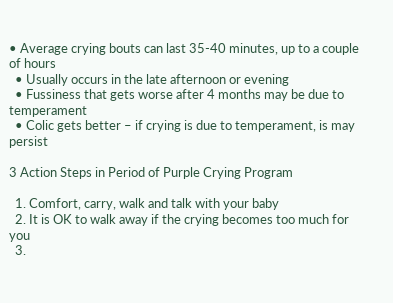• Average crying bouts can last 35-40 minutes, up to a couple of hours
  • Usually occurs in the late afternoon or evening
  • Fussiness that gets worse after 4 months may be due to temperament
  • Colic gets better – if crying is due to temperament, is may persist

3 Action Steps in Period of Purple Crying Program

  1. Comfort, carry, walk and talk with your baby
  2. It is OK to walk away if the crying becomes too much for you
  3.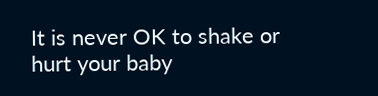It is never OK to shake or hurt your baby